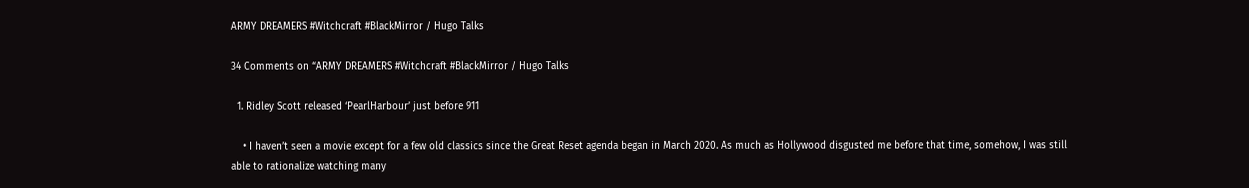ARMY DREAMERS #Witchcraft #BlackMirror / Hugo Talks

34 Comments on “ARMY DREAMERS #Witchcraft #BlackMirror / Hugo Talks

  1. Ridley Scott released ‘PearlHarbour’ just before 911

    • I haven’t seen a movie except for a few old classics since the Great Reset agenda began in March 2020. As much as Hollywood disgusted me before that time, somehow, I was still able to rationalize watching many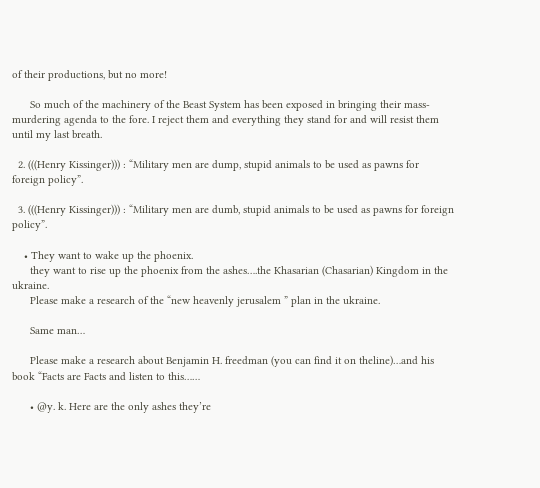of their productions, but no more!

      So much of the machinery of the Beast System has been exposed in bringing their mass-murdering agenda to the fore. I reject them and everything they stand for and will resist them until my last breath.

  2. (((Henry Kissinger))) : “Military men are dump, stupid animals to be used as pawns for foreign policy”.

  3. (((Henry Kissinger))) : “Military men are dumb, stupid animals to be used as pawns for foreign policy”.

    • They want to wake up the phoenix.
      they want to rise up the phoenix from the ashes….the Khasarian (Chasarian) Kingdom in the ukraine.
      Please make a research of the “new heavenly jerusalem ” plan in the ukraine.

      Same man…

      Please make a research about Benjamin H. freedman (you can find it on theline)…and his book “Facts are Facts and listen to this……

      • @y. k. Here are the only ashes they’re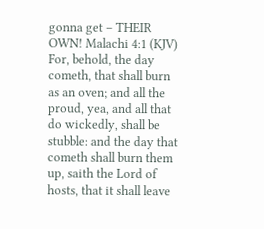gonna get – THEIR OWN! Malachi 4:1 (KJV) For, behold, the day cometh, that shall burn as an oven; and all the proud, yea, and all that do wickedly, shall be stubble: and the day that cometh shall burn them up, saith the Lord of hosts, that it shall leave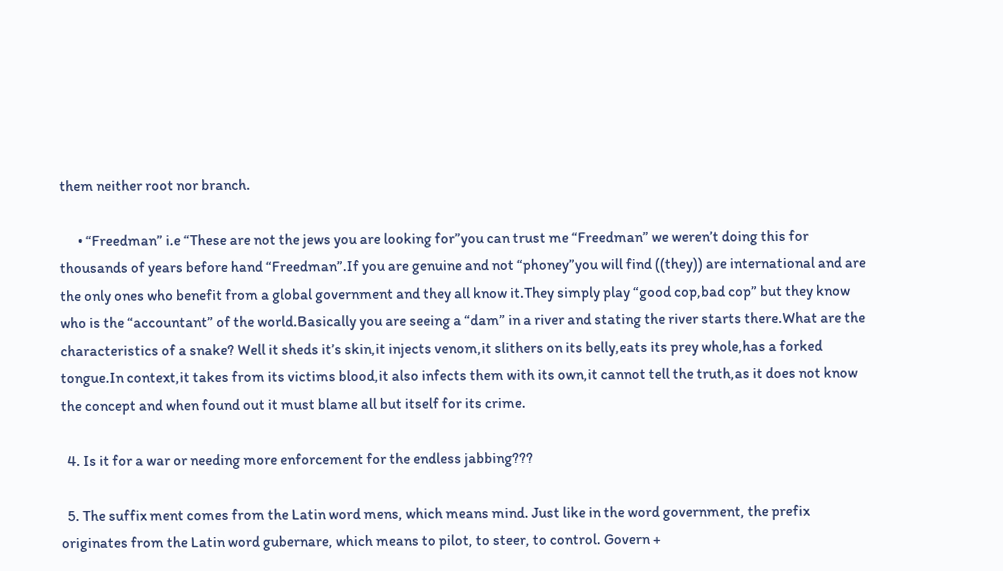them neither root nor branch.

      • “Freedman” i.e “These are not the jews you are looking for”you can trust me “Freedman” we weren’t doing this for thousands of years before hand “Freedman”.If you are genuine and not “phoney”you will find ((they)) are international and are the only ones who benefit from a global government and they all know it.They simply play “good cop,bad cop” but they know who is the “accountant” of the world.Basically you are seeing a “dam” in a river and stating the river starts there.What are the characteristics of a snake? Well it sheds it’s skin,it injects venom,it slithers on its belly,eats its prey whole,has a forked tongue.In context,it takes from its victims blood,it also infects them with its own,it cannot tell the truth,as it does not know the concept and when found out it must blame all but itself for its crime.

  4. Is it for a war or needing more enforcement for the endless jabbing???

  5. The suffix ment comes from the Latin word mens, which means mind. Just like in the word government, the prefix originates from the Latin word gubernare, which means to pilot, to steer, to control. Govern +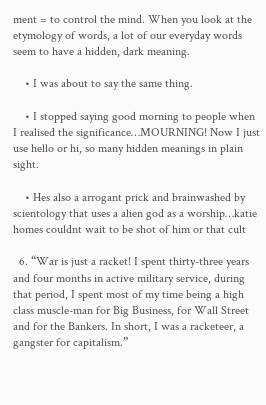ment = to control the mind. When you look at the etymology of words, a lot of our everyday words seem to have a hidden, dark meaning.

    • I was about to say the same thing.

    • I stopped saying good morning to people when I realised the significance…MOURNING! Now I just use hello or hi, so many hidden meanings in plain sight.

    • Hes also a arrogant prick and brainwashed by scientology that uses a alien god as a worship…katie homes couldnt wait to be shot of him or that cult

  6. “War is just a racket! I spent thirty-three years and four months in active military service, during that period, I spent most of my time being a high class muscle-man for Big Business, for Wall Street and for the Bankers. In short, I was a racketeer, a gangster for capitalism.”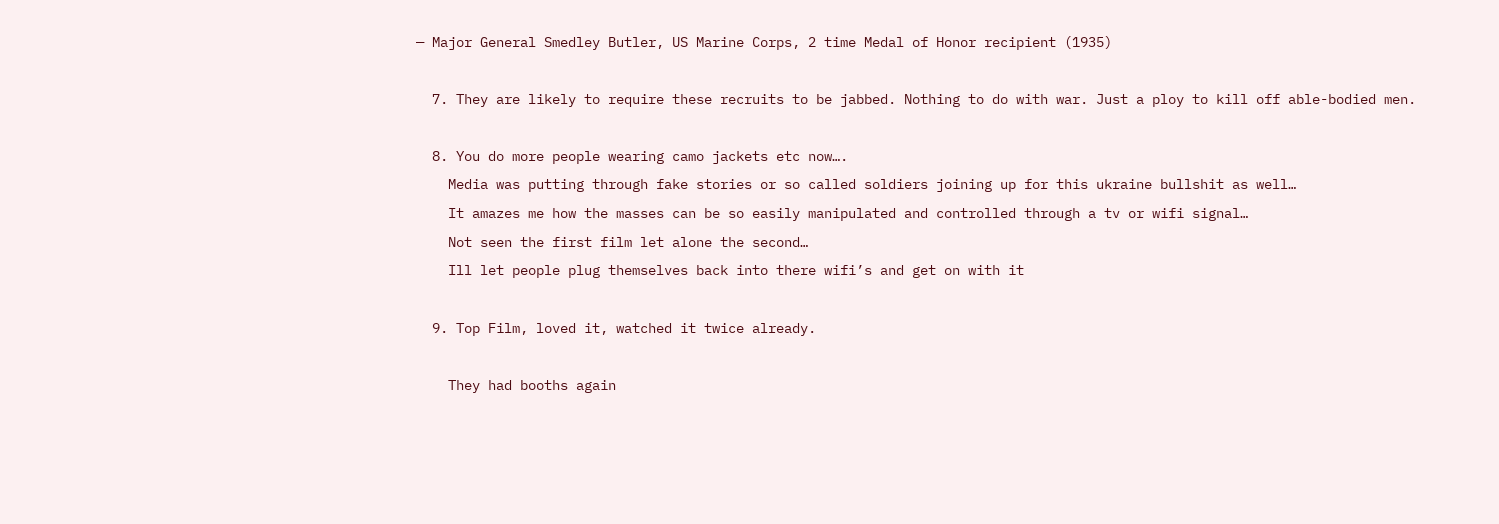— Major General Smedley Butler, US Marine Corps, 2 time Medal of Honor recipient (1935)

  7. They are likely to require these recruits to be jabbed. Nothing to do with war. Just a ploy to kill off able-bodied men.

  8. You do more people wearing camo jackets etc now….
    Media was putting through fake stories or so called soldiers joining up for this ukraine bullshit as well…
    It amazes me how the masses can be so easily manipulated and controlled through a tv or wifi signal…
    Not seen the first film let alone the second…
    Ill let people plug themselves back into there wifi’s and get on with it

  9. Top Film, loved it, watched it twice already.

    They had booths again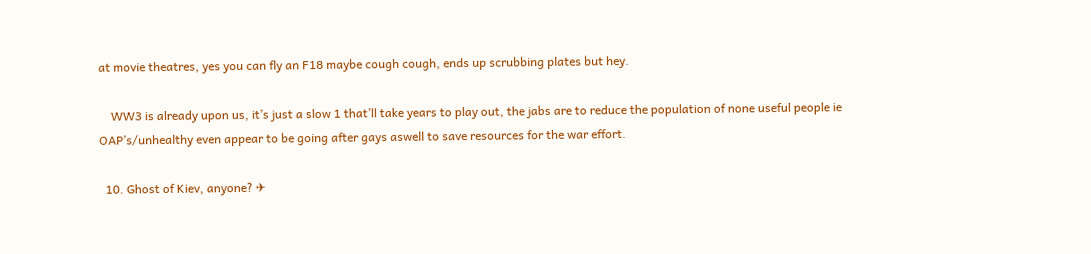at movie theatres, yes you can fly an F18 maybe cough cough, ends up scrubbing plates but hey.

    WW3 is already upon us, it’s just a slow 1 that’ll take years to play out, the jabs are to reduce the population of none useful people ie OAP’s/unhealthy even appear to be going after gays aswell to save resources for the war effort.

  10. Ghost of Kiev, anyone? ✈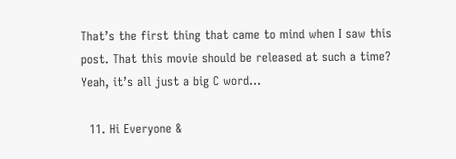That’s the first thing that came to mind when I saw this post. That this movie should be released at such a time? Yeah, it’s all just a big C word…

  11. Hi Everyone &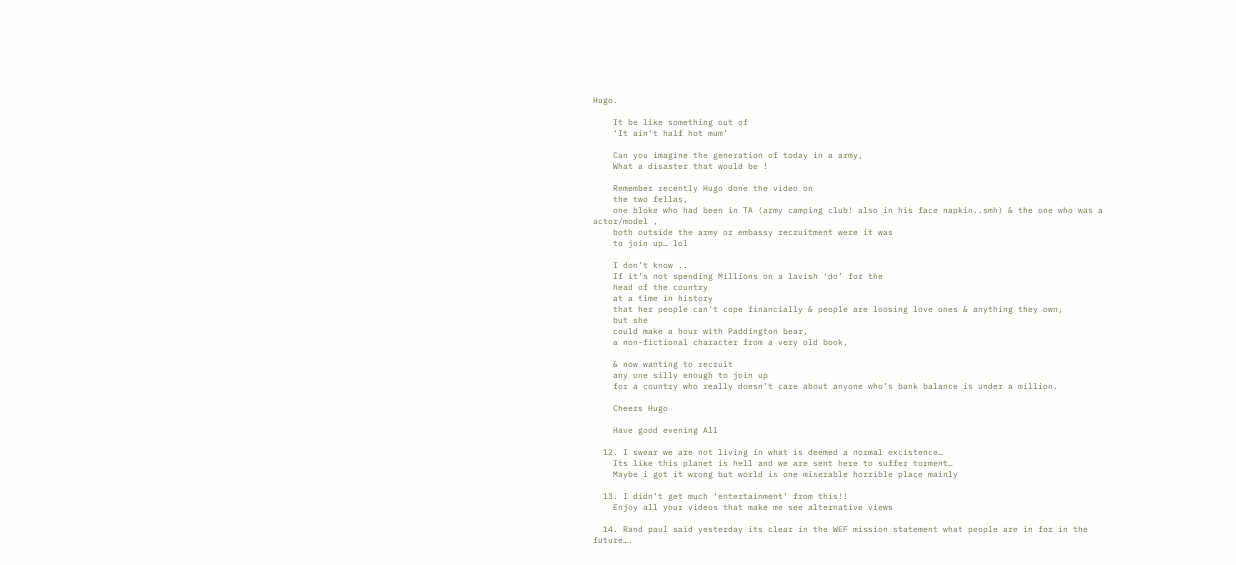Hugo.

    It be like something out of
    ‘It ain’t half hot mum’

    Can you imagine the generation of today in a army,
    What a disaster that would be !

    Remember recently Hugo done the video on
    the two fellas,
    one bloke who had been in TA (army camping club! also in his face napkin..smh) & the one who was a actor/model ,
    both outside the army or embassy recruitment were it was
    to join up… lol

    I don’t know ..
    If it’s not spending Millions on a lavish ‘do’ for the
    head of the country
    at a time in history
    that her people can’t cope financially & people are loosing love ones & anything they own,
    but she
    could make a hour with Paddington bear,
    a non-fictional character from a very old book,

    & now wanting to recruit
    any one silly enough to join up
    for a country who really doesn’t care about anyone who’s bank balance is under a million.

    Cheers Hugo

    Have good evening All

  12. I swear we are not living in what is deemed a normal excistence…
    Its like this planet is hell and we are sent here to suffer torment…
    Maybe i got it wrong but world is one miserable horrible place mainly

  13. I didn’t get much ‘entertainment’ from this!!
    Enjoy all your videos that make me see alternative views

  14. Rand paul said yesterday its clear in the WEF mission statement what people are in for in the future….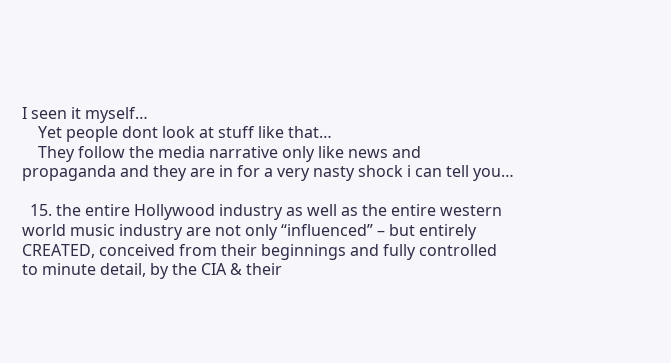I seen it myself…
    Yet people dont look at stuff like that…
    They follow the media narrative only like news and propaganda and they are in for a very nasty shock i can tell you…

  15. the entire Hollywood industry as well as the entire western world music industry are not only “influenced” – but entirely CREATED, conceived from their beginnings and fully controlled to minute detail, by the CIA & their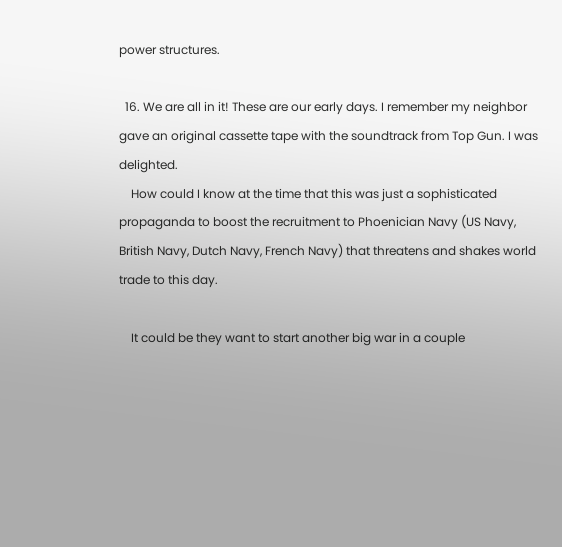power structures.

  16. We are all in it! These are our early days. I remember my neighbor gave an original cassette tape with the soundtrack from Top Gun. I was delighted.
    How could I know at the time that this was just a sophisticated propaganda to boost the recruitment to Phoenician Navy (US Navy, British Navy, Dutch Navy, French Navy) that threatens and shakes world trade to this day.

    It could be they want to start another big war in a couple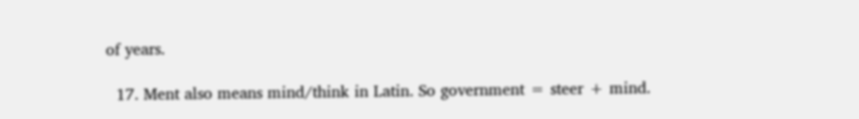of years.

  17. Ment also means mind/think in Latin. So government = steer + mind.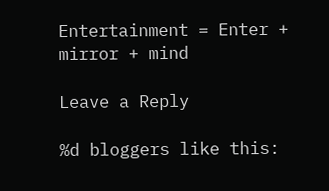Entertainment = Enter + mirror + mind

Leave a Reply

%d bloggers like this: